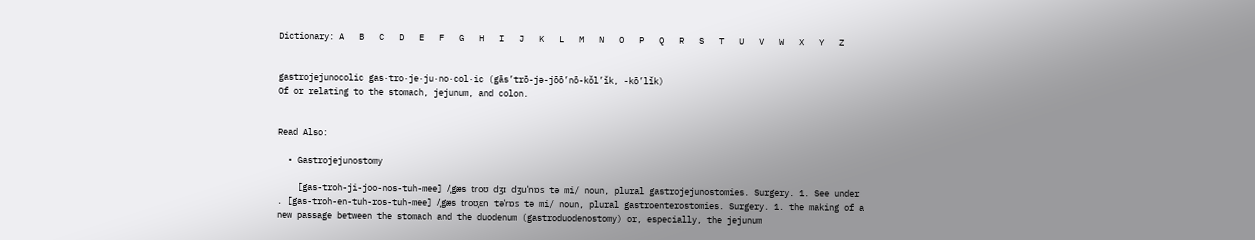Dictionary: A   B   C   D   E   F   G   H   I   J   K   L   M   N   O   P   Q   R   S   T   U   V   W   X   Y   Z


gastrojejunocolic gas·tro·je·ju·no·col·ic (gās’trō-jə-jōō’nō-kŏl’ĭk, -kō’lĭk)
Of or relating to the stomach, jejunum, and colon.


Read Also:

  • Gastrojejunostomy

    [gas-troh-ji-joo-nos-tuh-mee] /ˌgæs troʊ dʒɪ dʒuˈnɒs tə mi/ noun, plural gastrojejunostomies. Surgery. 1. See under . [gas-troh-en-tuh-ros-tuh-mee] /ˌgæs troʊˌɛn təˈrɒs tə mi/ noun, plural gastroenterostomies. Surgery. 1. the making of a new passage between the stomach and the duodenum (gastroduodenostomy) or, especially, the jejunum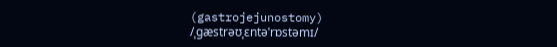(gastrojejunostomy) /ˌɡæstrəʊˌɛntəˈrɒstəmɪ/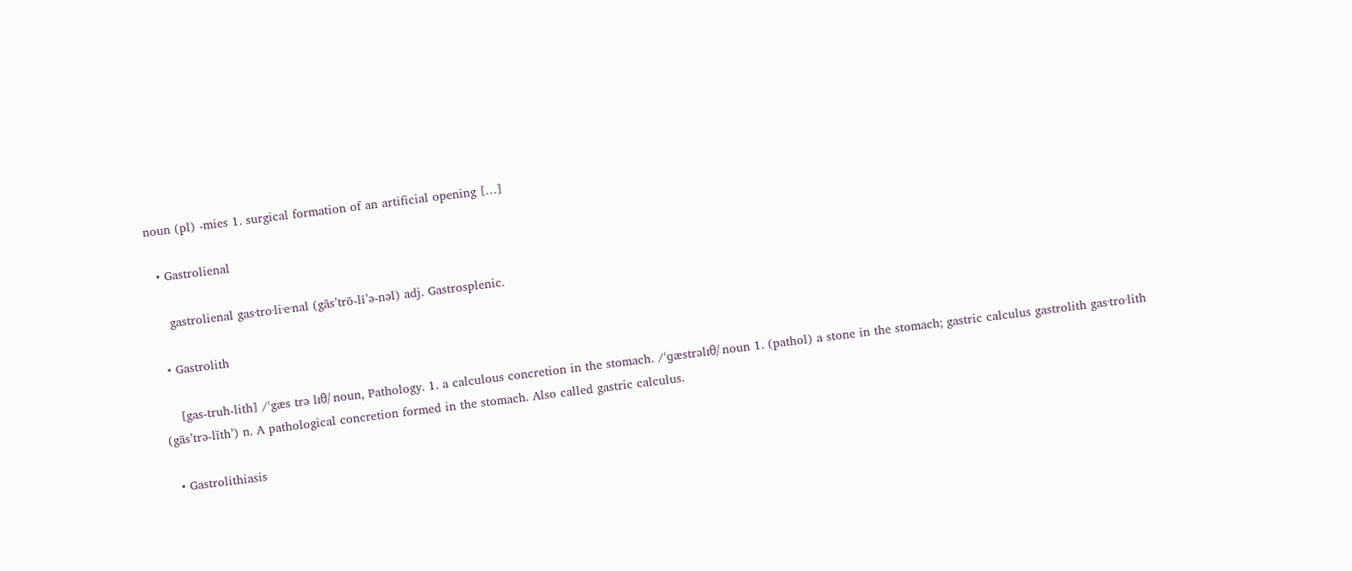noun (pl) -mies 1. surgical formation of an artificial opening […]

  • Gastrolienal

    gastrolienal gas·tro·li·e·nal (gās’trō-lī’ə-nəl) adj. Gastrosplenic.

  • Gastrolith

    [gas-truh-lith] /ˈgæs trə lɪθ/ noun, Pathology. 1. a calculous concretion in the stomach. /ˈɡæstrəlɪθ/ noun 1. (pathol) a stone in the stomach; gastric calculus gastrolith gas·tro·lith (gās’trə-lĭth’) n. A pathological concretion formed in the stomach. Also called gastric calculus.

  • Gastrolithiasis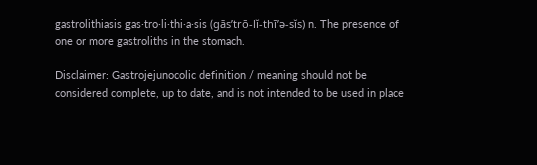gastrolithiasis gas·tro·li·thi·a·sis (gās’trō-lĭ-thī’ə-sĭs) n. The presence of one or more gastroliths in the stomach.

Disclaimer: Gastrojejunocolic definition / meaning should not be considered complete, up to date, and is not intended to be used in place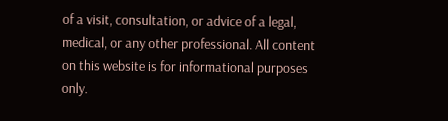of a visit, consultation, or advice of a legal, medical, or any other professional. All content on this website is for informational purposes only.